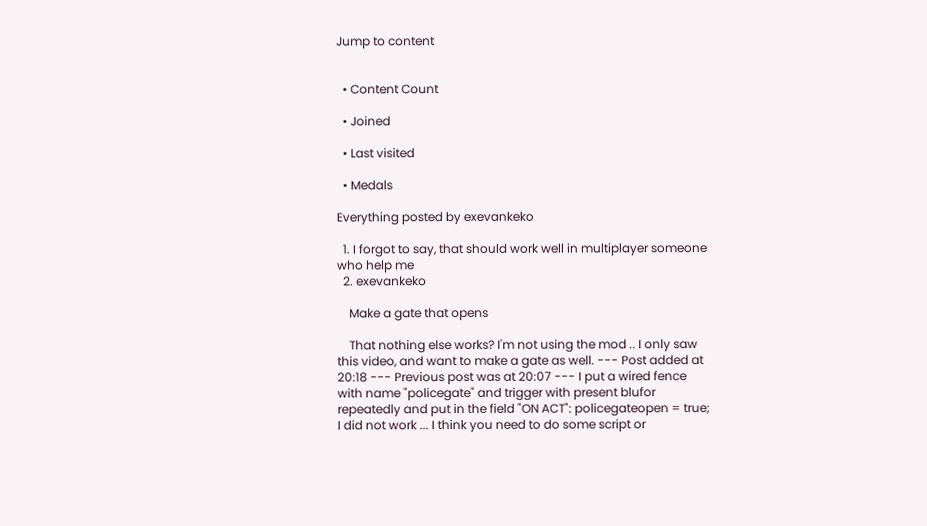Jump to content


  • Content Count

  • Joined

  • Last visited

  • Medals

Everything posted by exevankeko

  1. I forgot to say, that should work well in multiplayer someone who help me
  2. exevankeko

    Make a gate that opens

    That nothing else works? I'm not using the mod .. I only saw this video, and want to make a gate as well. --- Post added at 20:18 --- Previous post was at 20:07 --- I put a wired fence with name "policegate" and trigger with present blufor repeatedly and put in the field "ON ACT": policegateopen = true; I did not work ... I think you need to do some script or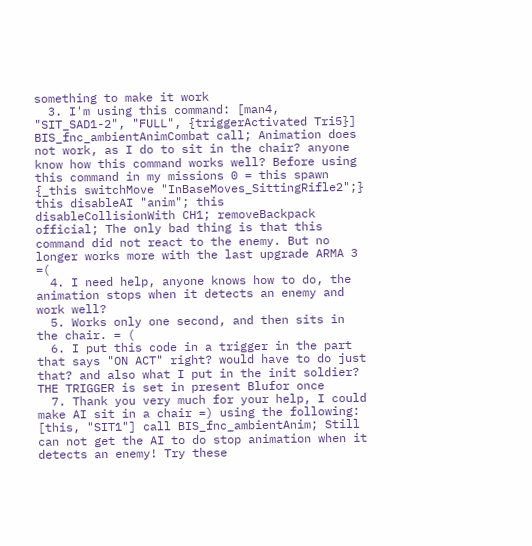something to make it work
  3. I'm using this command: [man4, "SIT_SAD1-2", "FULL", {triggerActivated Tri5}] BIS_fnc_ambientAnimCombat call; Animation does not work, as I do to sit in the chair? anyone know how this command works well? Before using this command in my missions 0 = this spawn {_this switchMove "InBaseMoves_SittingRifle2";} this disableAI "anim"; this disableCollisionWith CH1; removeBackpack official; The only bad thing is that this command did not react to the enemy. But no longer works more with the last upgrade ARMA 3 =(
  4. I need help, anyone knows how to do, the animation stops when it detects an enemy and work well?
  5. Works only one second, and then sits in the chair. = (
  6. I put this code in a trigger in the part that says "ON ACT" right? would have to do just that? and also what I put in the init soldier? THE TRIGGER is set in present Blufor once
  7. Thank you very much for your help, I could make AI sit in a chair =) using the following: [this, "SIT1"] call BIS_fnc_ambientAnim; Still can not get the AI to do stop animation when it detects an enemy! Try these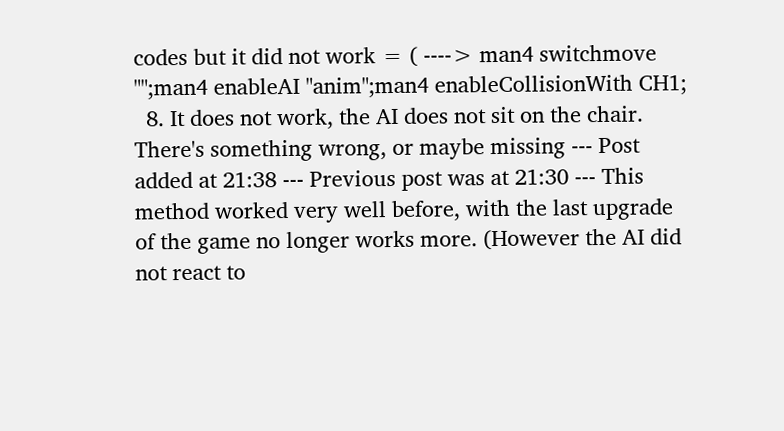codes but it did not work = ( ----> man4 switchmove "";man4 enableAI "anim";man4 enableCollisionWith CH1;
  8. It does not work, the AI does not sit on the chair. There's something wrong, or maybe missing --- Post added at 21:38 --- Previous post was at 21:30 --- This method worked very well before, with the last upgrade of the game no longer works more. (However the AI did not react to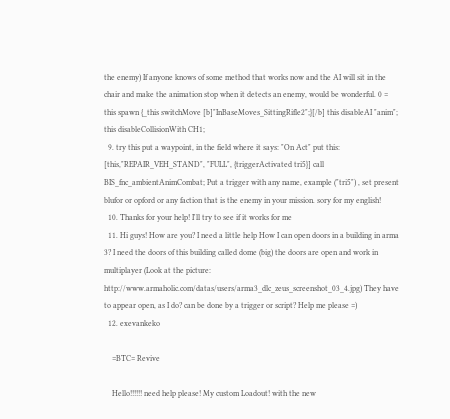the enemy) If anyone knows of some method that works now and the AI will sit in the chair and make the animation stop when it detects an enemy, would be wonderful. 0 = this spawn {_this switchMove [b]"InBaseMoves_SittingRifle2";}[/b] this disableAI "anim"; this disableCollisionWith CH1;
  9. try this put a waypoint, in the field where it says: "On Act" put this: [this,"REPAIR_VEH_STAND", "FULL", {triggerActivated tri5}] call BIS_fnc_ambientAnimCombat; Put a trigger with any name, example ("tri5") , set present blufor or opford or any faction that is the enemy in your mission. sory for my english!
  10. Thanks for your help! I'll try to see if it works for me
  11. Hi guys! How are you? I need a little help How I can open doors in a building in arma 3? I need the doors of this building called dome (big) the doors are open and work in multiplayer (Look at the picture: http://www.armaholic.com/datas/users/arma3_dlc_zeus_screenshot_03_4.jpg) They have to appear open, as I do? can be done by a trigger or script? Help me please =)
  12. exevankeko

    =BTC= Revive

    Hello!!!!!! need help please! My custom Loadout! with the new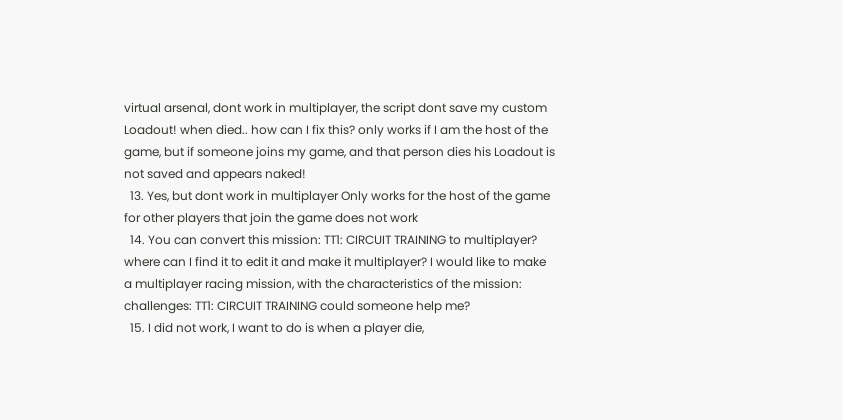virtual arsenal, dont work in multiplayer, the script dont save my custom Loadout! when died.. how can I fix this? only works if I am the host of the game, but if someone joins my game, and that person dies his Loadout is not saved and appears naked!
  13. Yes, but dont work in multiplayer Only works for the host of the game for other players that join the game does not work
  14. You can convert this mission: TT1: CIRCUIT TRAINING to multiplayer? where can I find it to edit it and make it multiplayer? I would like to make a multiplayer racing mission, with the characteristics of the mission: challenges: TT1: CIRCUIT TRAINING could someone help me?
  15. I did not work, I want to do is when a player die,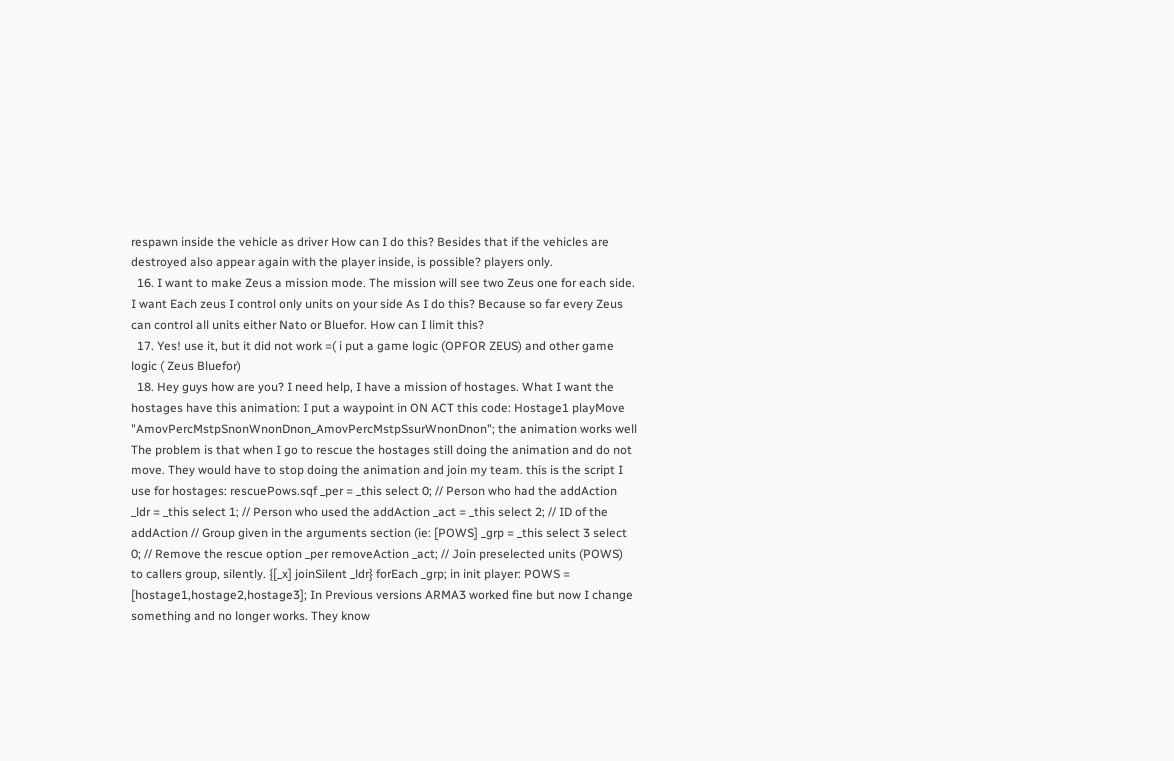respawn inside the vehicle as driver How can I do this? Besides that if the vehicles are destroyed also appear again with the player inside, is possible? players only.
  16. I want to make Zeus a mission mode. The mission will see two Zeus one for each side. I want Each zeus I control only units on your side As I do this? Because so far every Zeus can control all units either Nato or Bluefor. How can I limit this?
  17. Yes! use it, but it did not work =( i put a game logic (OPFOR ZEUS) and other game logic ( Zeus Bluefor)
  18. Hey guys how are you? I need help, I have a mission of hostages. What I want the hostages have this animation: I put a waypoint in ON ACT this code: Hostage1 playMove "AmovPercMstpSnonWnonDnon_AmovPercMstpSsurWnonDnon"; the animation works well The problem is that when I go to rescue the hostages still doing the animation and do not move. They would have to stop doing the animation and join my team. this is the script I use for hostages: rescuePows.sqf _per = _this select 0; // Person who had the addAction _ldr = _this select 1; // Person who used the addAction _act = _this select 2; // ID of the addAction // Group given in the arguments section (ie: [POWS] _grp = _this select 3 select 0; // Remove the rescue option _per removeAction _act; // Join preselected units (POWS) to callers group, silently. {[_x] joinSilent _ldr} forEach _grp; in init player: POWS = [hostage1,hostage2,hostage3]; In Previous versions ARMA3 worked fine but now I change something and no longer works. They know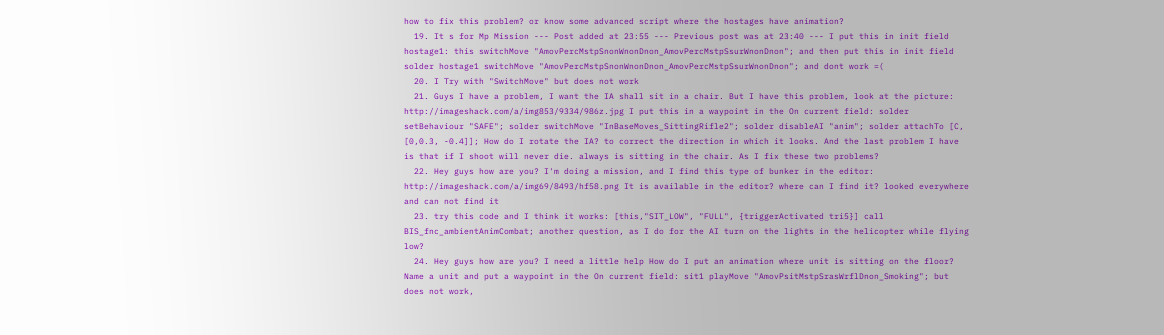how to fix this problem? or know some advanced script where the hostages have animation?
  19. It s for Mp Mission --- Post added at 23:55 --- Previous post was at 23:40 --- I put this in init field hostage1: this switchMove "AmovPercMstpSnonWnonDnon_AmovPercMstpSsurWnonDnon"; and then put this in init field solder hostage1 switchMove "AmovPercMstpSnonWnonDnon_AmovPercMstpSsurWnonDnon"; and dont work =(
  20. I Try with "SwitchMove" but does not work
  21. Guys I have a problem, I want the IA shall sit in a chair. But I have this problem, look at the picture: http://imageshack.com/a/img853/9334/986z.jpg I put this in a waypoint in the On current field: solder setBehaviour "SAFE"; solder switchMove "InBaseMoves_SittingRifle2"; solder disableAI "anim"; solder attachTo [C, [0,0.3, -0.4]]; How do I rotate the IA? to correct the direction in which it looks. And the last problem I have is that if I shoot will never die. always is sitting in the chair. As I fix these two problems?
  22. Hey guys how are you? I'm doing a mission, and I find this type of bunker in the editor: http://imageshack.com/a/img69/8493/hf58.png It is available in the editor? where can I find it? looked everywhere and can not find it
  23. try this code and I think it works: [this,"SIT_LOW", "FULL", {triggerActivated tri5}] call BIS_fnc_ambientAnimCombat; another question, as I do for the AI turn on the lights in the helicopter while flying low?
  24. Hey guys how are you? I need a little help How do I put an animation where unit is sitting on the floor? Name a unit and put a waypoint in the On current field: sit1 playMove "AmovPsitMstpSrasWrflDnon_Smoking"; but does not work,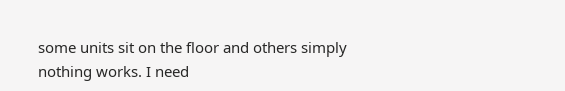some units sit on the floor and others simply nothing works. I need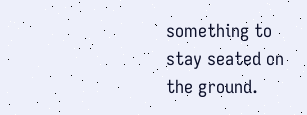something to stay seated on the ground.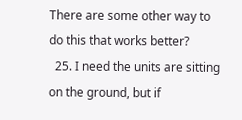There are some other way to do this that works better?
  25. I need the units are sitting on the ground, but if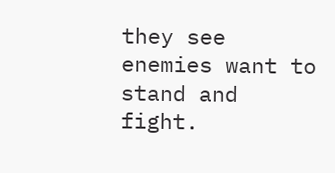they see enemies want to stand and fight.